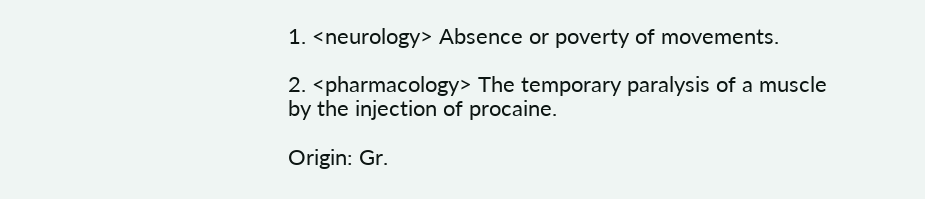1. <neurology> Absence or poverty of movements.

2. <pharmacology> The temporary paralysis of a muscle by the injection of procaine.

Origin: Gr.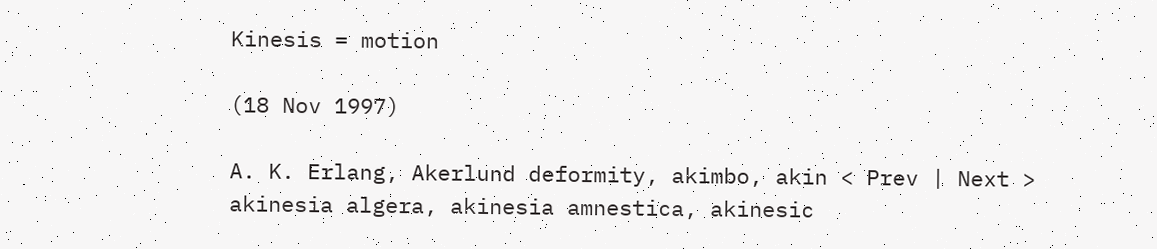Kinesis = motion

(18 Nov 1997)

A. K. Erlang, Akerlund deformity, akimbo, akin < Prev | Next > akinesia algera, akinesia amnestica, akinesic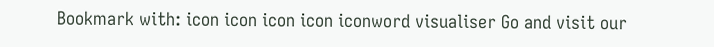Bookmark with: icon icon icon icon iconword visualiser Go and visit our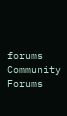forums Community Forums